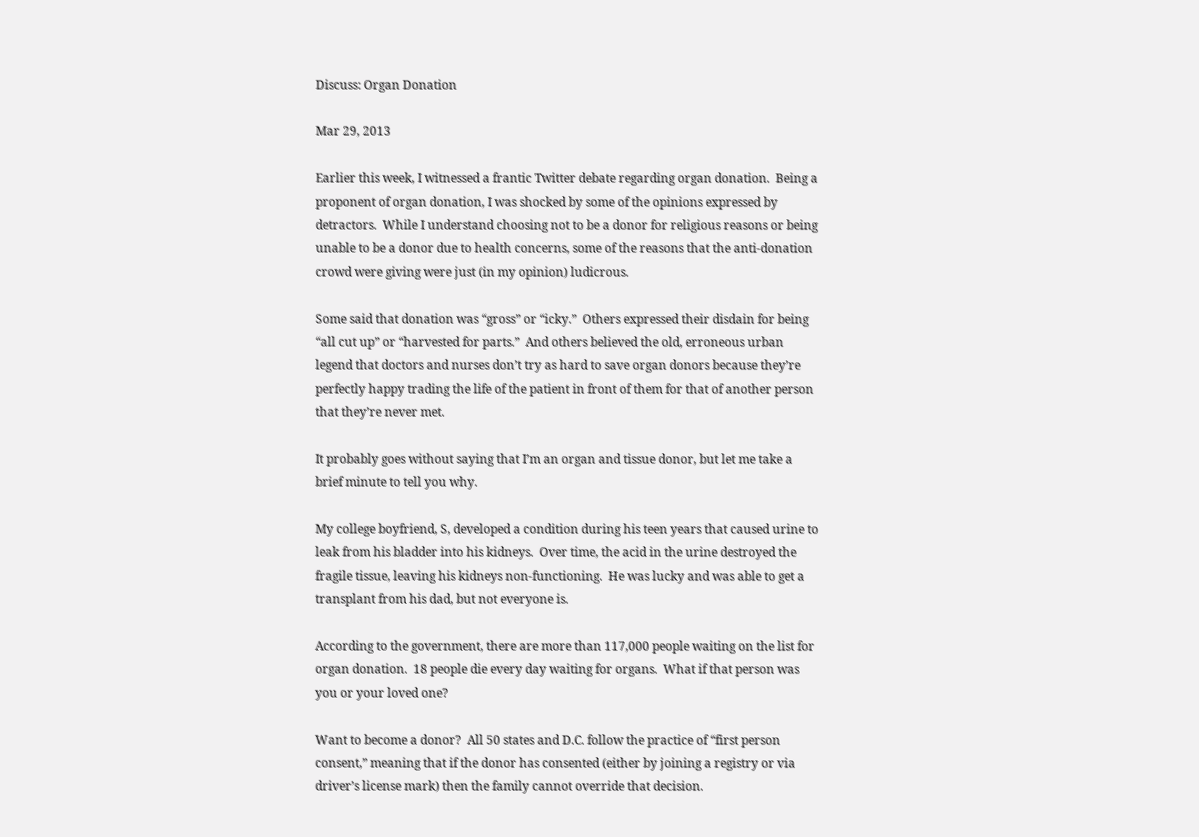Discuss: Organ Donation

Mar 29, 2013

Earlier this week, I witnessed a frantic Twitter debate regarding organ donation.  Being a proponent of organ donation, I was shocked by some of the opinions expressed by detractors.  While I understand choosing not to be a donor for religious reasons or being unable to be a donor due to health concerns, some of the reasons that the anti-donation crowd were giving were just (in my opinion) ludicrous.

Some said that donation was “gross” or “icky.”  Others expressed their disdain for being “all cut up” or “harvested for parts.”  And others believed the old, erroneous urban legend that doctors and nurses don’t try as hard to save organ donors because they’re perfectly happy trading the life of the patient in front of them for that of another person that they’re never met.

It probably goes without saying that I’m an organ and tissue donor, but let me take a brief minute to tell you why.

My college boyfriend, S, developed a condition during his teen years that caused urine to leak from his bladder into his kidneys.  Over time, the acid in the urine destroyed the fragile tissue, leaving his kidneys non-functioning.  He was lucky and was able to get a transplant from his dad, but not everyone is.

According to the government, there are more than 117,000 people waiting on the list for organ donation.  18 people die every day waiting for organs.  What if that person was you or your loved one?

Want to become a donor?  All 50 states and D.C. follow the practice of “first person consent,” meaning that if the donor has consented (either by joining a registry or via driver’s license mark) then the family cannot override that decision.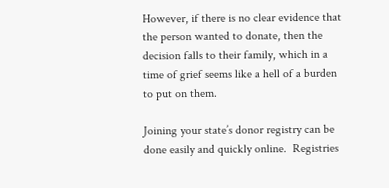However, if there is no clear evidence that the person wanted to donate, then the decision falls to their family, which in a time of grief seems like a hell of a burden to put on them.

Joining your state’s donor registry can be done easily and quickly online.  Registries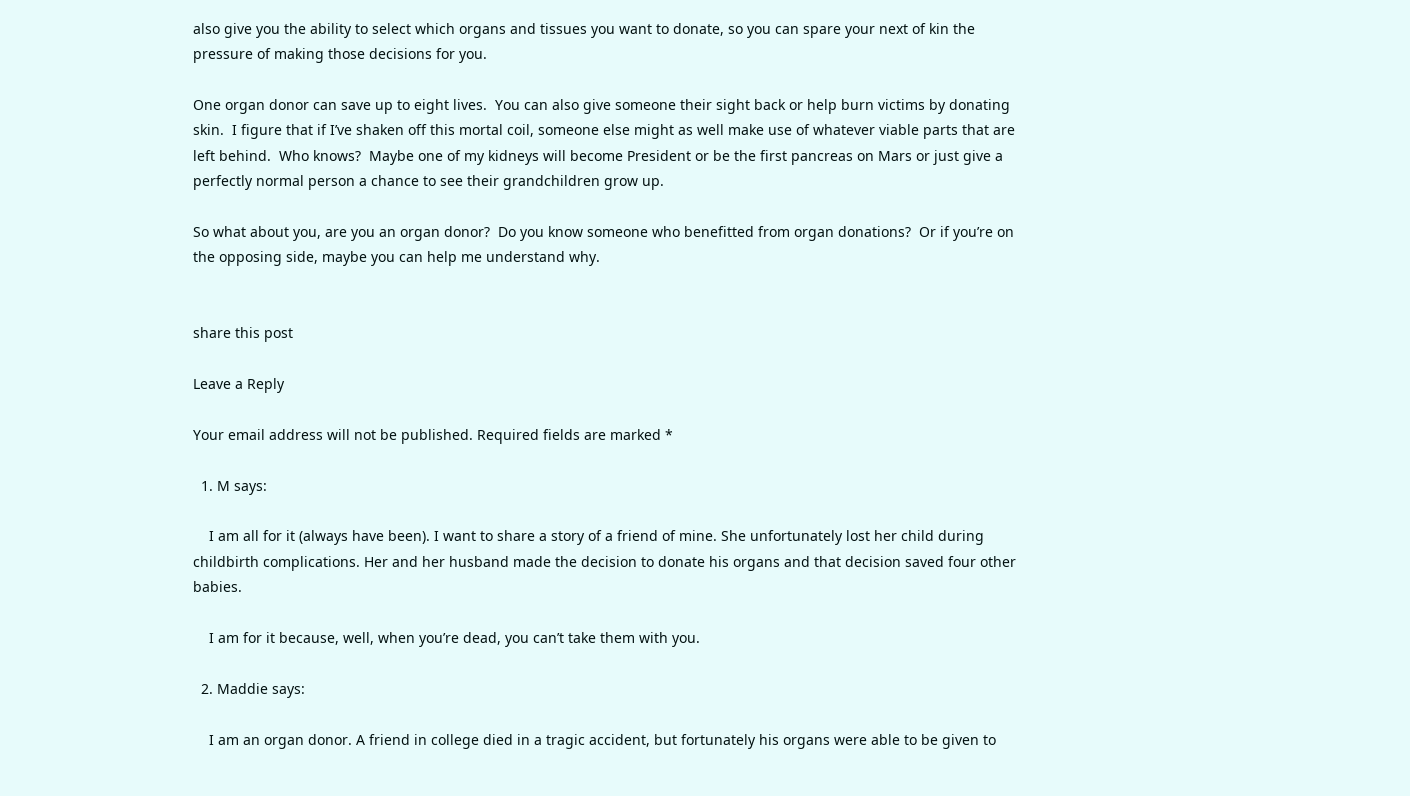also give you the ability to select which organs and tissues you want to donate, so you can spare your next of kin the pressure of making those decisions for you.

One organ donor can save up to eight lives.  You can also give someone their sight back or help burn victims by donating skin.  I figure that if I’ve shaken off this mortal coil, someone else might as well make use of whatever viable parts that are left behind.  Who knows?  Maybe one of my kidneys will become President or be the first pancreas on Mars or just give a perfectly normal person a chance to see their grandchildren grow up.

So what about you, are you an organ donor?  Do you know someone who benefitted from organ donations?  Or if you’re on the opposing side, maybe you can help me understand why.


share this post

Leave a Reply

Your email address will not be published. Required fields are marked *

  1. M says:

    I am all for it (always have been). I want to share a story of a friend of mine. She unfortunately lost her child during childbirth complications. Her and her husband made the decision to donate his organs and that decision saved four other babies.

    I am for it because, well, when you’re dead, you can’t take them with you.

  2. Maddie says:

    I am an organ donor. A friend in college died in a tragic accident, but fortunately his organs were able to be given to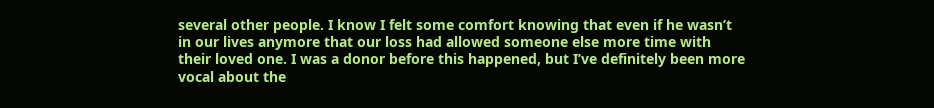several other people. I know I felt some comfort knowing that even if he wasn’t in our lives anymore that our loss had allowed someone else more time with their loved one. I was a donor before this happened, but I’ve definitely been more vocal about the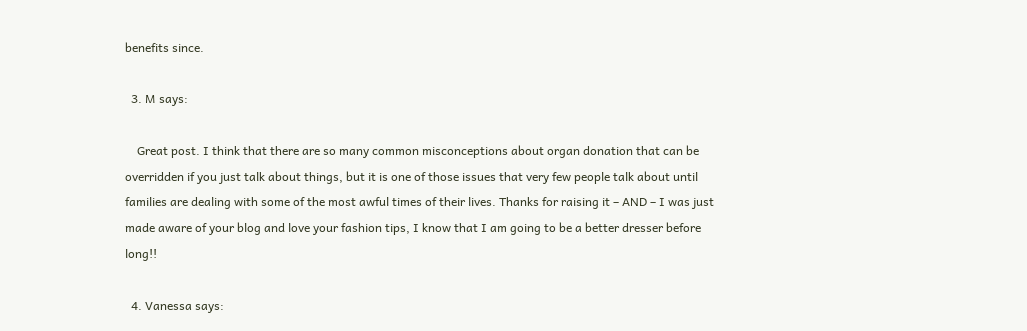benefits since.

  3. M says:

    Great post. I think that there are so many common misconceptions about organ donation that can be overridden if you just talk about things, but it is one of those issues that very few people talk about until families are dealing with some of the most awful times of their lives. Thanks for raising it – AND – I was just made aware of your blog and love your fashion tips, I know that I am going to be a better dresser before long!!

  4. Vanessa says: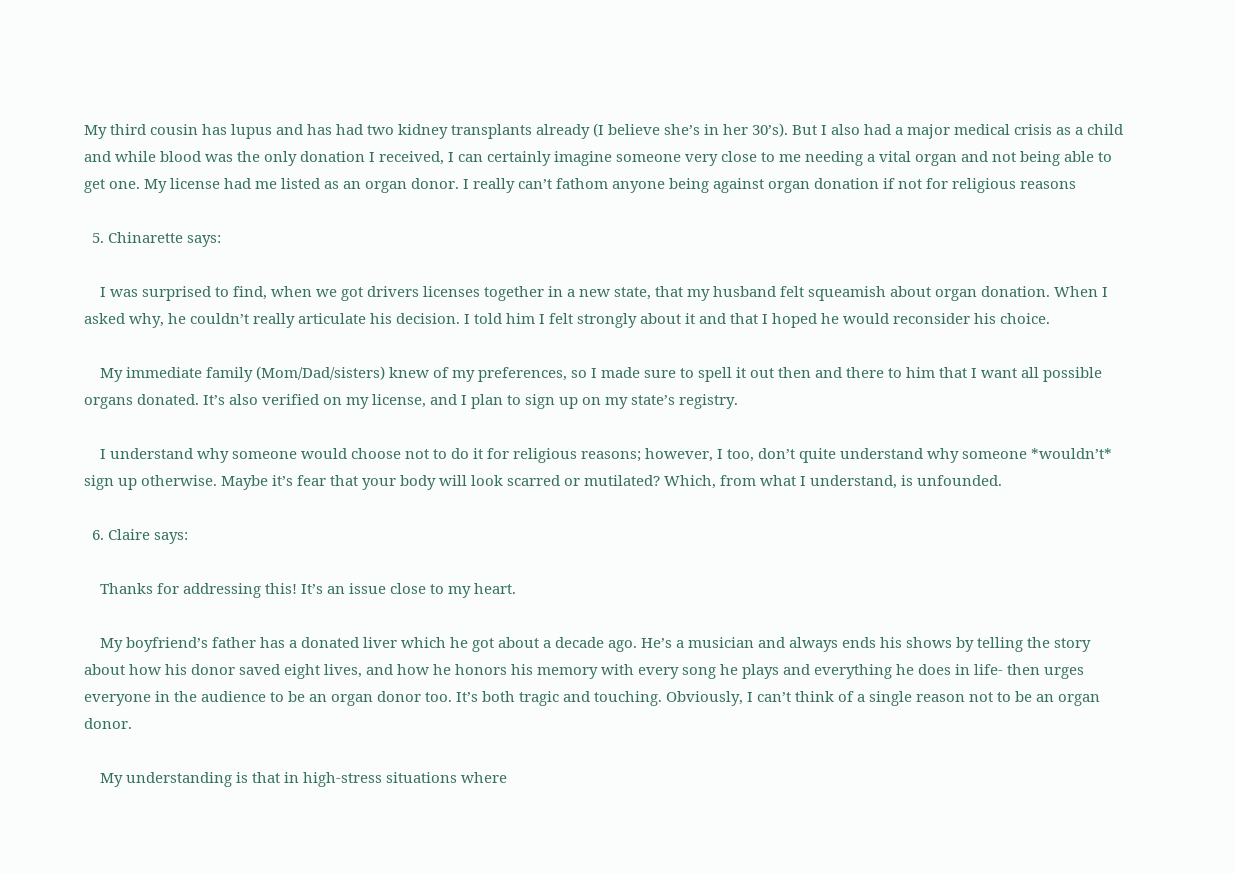My third cousin has lupus and has had two kidney transplants already (I believe she’s in her 30’s). But I also had a major medical crisis as a child and while blood was the only donation I received, I can certainly imagine someone very close to me needing a vital organ and not being able to get one. My license had me listed as an organ donor. I really can’t fathom anyone being against organ donation if not for religious reasons

  5. Chinarette says:

    I was surprised to find, when we got drivers licenses together in a new state, that my husband felt squeamish about organ donation. When I asked why, he couldn’t really articulate his decision. I told him I felt strongly about it and that I hoped he would reconsider his choice.

    My immediate family (Mom/Dad/sisters) knew of my preferences, so I made sure to spell it out then and there to him that I want all possible organs donated. It’s also verified on my license, and I plan to sign up on my state’s registry.

    I understand why someone would choose not to do it for religious reasons; however, I too, don’t quite understand why someone *wouldn’t* sign up otherwise. Maybe it’s fear that your body will look scarred or mutilated? Which, from what I understand, is unfounded.

  6. Claire says:

    Thanks for addressing this! It’s an issue close to my heart.

    My boyfriend’s father has a donated liver which he got about a decade ago. He’s a musician and always ends his shows by telling the story about how his donor saved eight lives, and how he honors his memory with every song he plays and everything he does in life- then urges everyone in the audience to be an organ donor too. It’s both tragic and touching. Obviously, I can’t think of a single reason not to be an organ donor.

    My understanding is that in high-stress situations where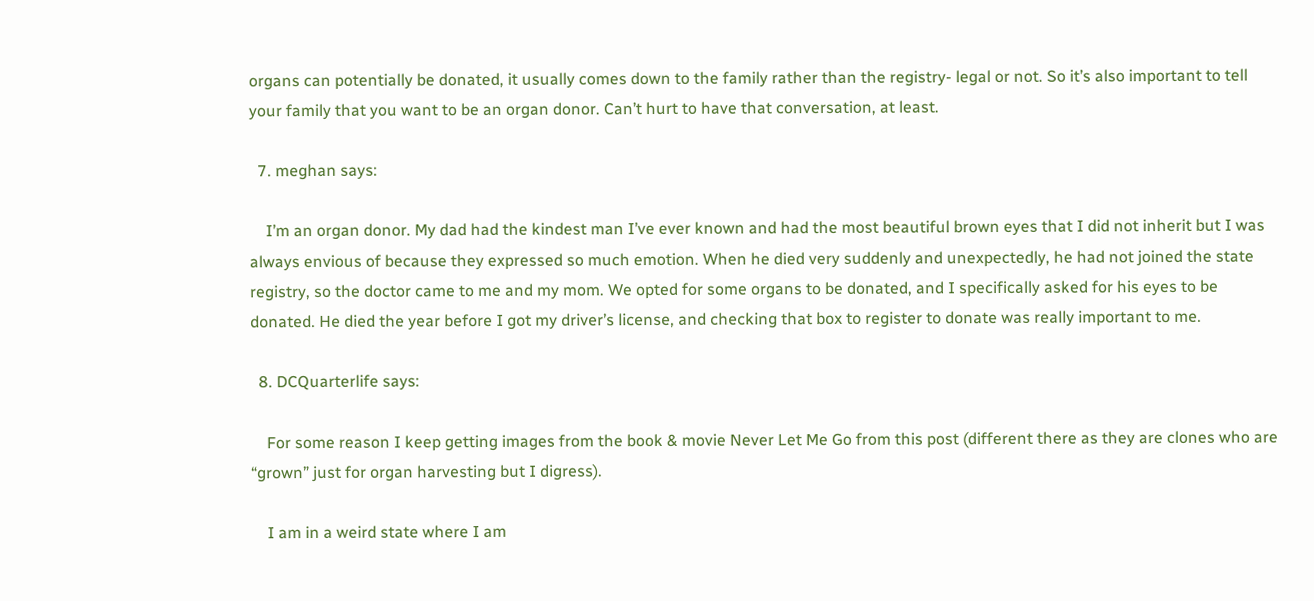organs can potentially be donated, it usually comes down to the family rather than the registry- legal or not. So it’s also important to tell your family that you want to be an organ donor. Can’t hurt to have that conversation, at least.

  7. meghan says:

    I’m an organ donor. My dad had the kindest man I’ve ever known and had the most beautiful brown eyes that I did not inherit but I was always envious of because they expressed so much emotion. When he died very suddenly and unexpectedly, he had not joined the state registry, so the doctor came to me and my mom. We opted for some organs to be donated, and I specifically asked for his eyes to be donated. He died the year before I got my driver’s license, and checking that box to register to donate was really important to me.

  8. DCQuarterlife says:

    For some reason I keep getting images from the book & movie Never Let Me Go from this post (different there as they are clones who are “grown” just for organ harvesting but I digress).

    I am in a weird state where I am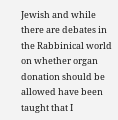Jewish and while there are debates in the Rabbinical world on whether organ donation should be allowed have been taught that I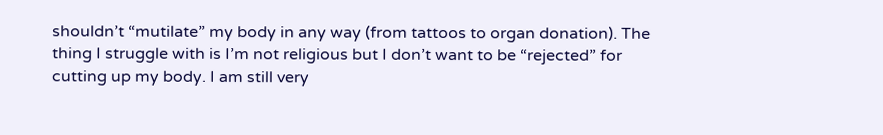shouldn’t “mutilate” my body in any way (from tattoos to organ donation). The thing I struggle with is I’m not religious but I don’t want to be “rejected” for cutting up my body. I am still very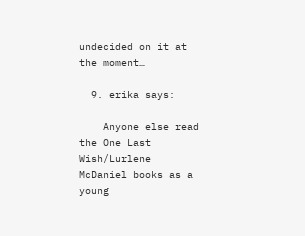undecided on it at the moment…

  9. erika says:

    Anyone else read the One Last Wish/Lurlene McDaniel books as a young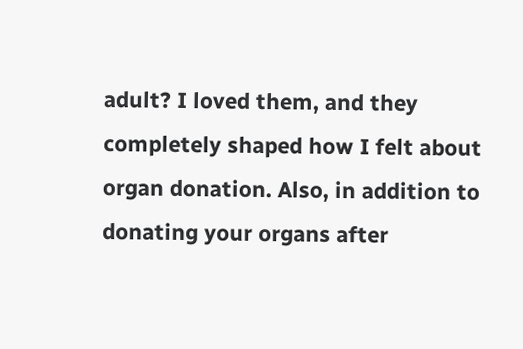adult? I loved them, and they completely shaped how I felt about organ donation. Also, in addition to donating your organs after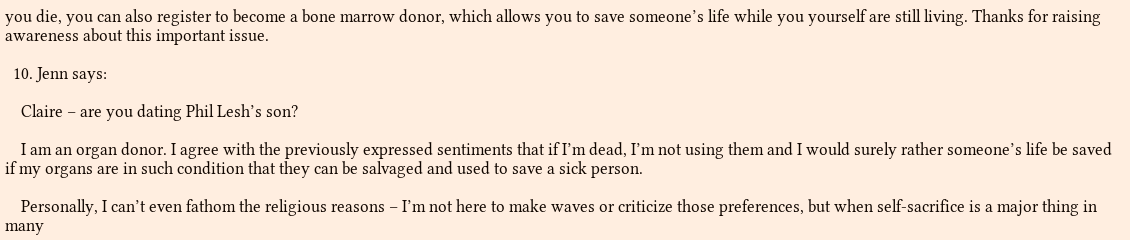you die, you can also register to become a bone marrow donor, which allows you to save someone’s life while you yourself are still living. Thanks for raising awareness about this important issue.

  10. Jenn says:

    Claire – are you dating Phil Lesh’s son?

    I am an organ donor. I agree with the previously expressed sentiments that if I’m dead, I’m not using them and I would surely rather someone’s life be saved if my organs are in such condition that they can be salvaged and used to save a sick person.

    Personally, I can’t even fathom the religious reasons – I’m not here to make waves or criticize those preferences, but when self-sacrifice is a major thing in many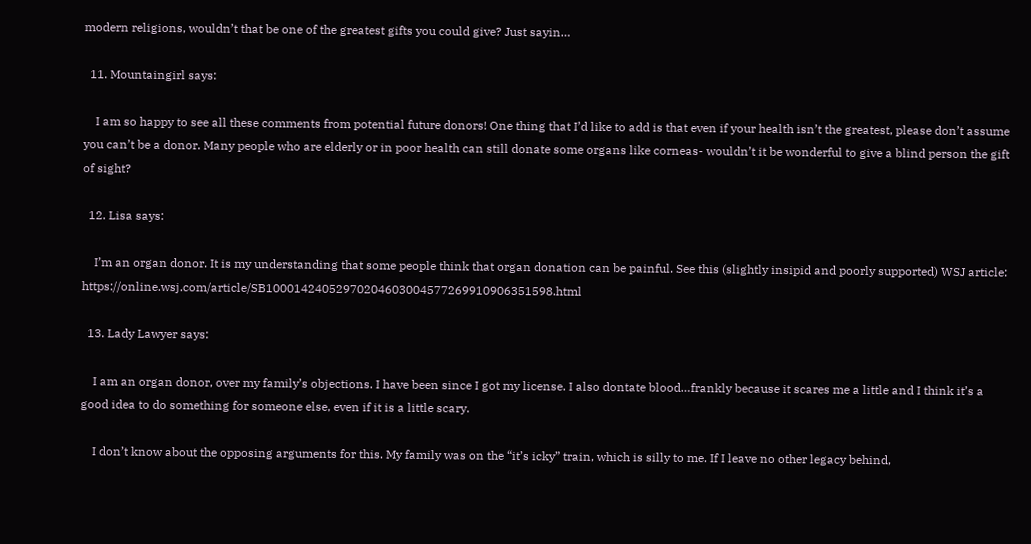modern religions, wouldn’t that be one of the greatest gifts you could give? Just sayin…

  11. Mountaingirl says:

    I am so happy to see all these comments from potential future donors! One thing that I’d like to add is that even if your health isn’t the greatest, please don’t assume you can’t be a donor. Many people who are elderly or in poor health can still donate some organs like corneas- wouldn’t it be wonderful to give a blind person the gift of sight?

  12. Lisa says:

    I’m an organ donor. It is my understanding that some people think that organ donation can be painful. See this (slightly insipid and poorly supported) WSJ article: https://online.wsj.com/article/SB10001424052970204603004577269910906351598.html

  13. Lady Lawyer says:

    I am an organ donor, over my family’s objections. I have been since I got my license. I also dontate blood…frankly because it scares me a little and I think it’s a good idea to do something for someone else, even if it is a little scary.

    I don’t know about the opposing arguments for this. My family was on the “it’s icky” train, which is silly to me. If I leave no other legacy behind,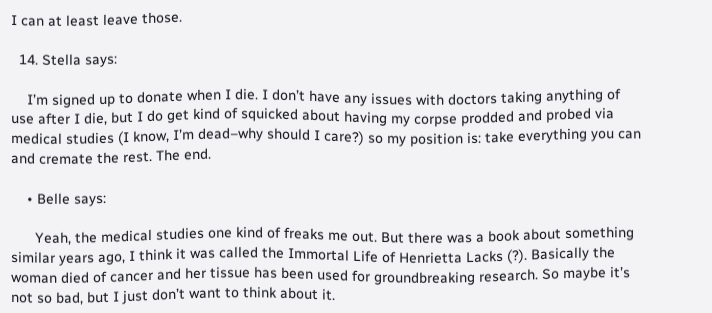I can at least leave those.

  14. Stella says:

    I’m signed up to donate when I die. I don’t have any issues with doctors taking anything of use after I die, but I do get kind of squicked about having my corpse prodded and probed via medical studies (I know, I’m dead–why should I care?) so my position is: take everything you can and cremate the rest. The end.

    • Belle says:

      Yeah, the medical studies one kind of freaks me out. But there was a book about something similar years ago, I think it was called the Immortal Life of Henrietta Lacks (?). Basically the woman died of cancer and her tissue has been used for groundbreaking research. So maybe it’s not so bad, but I just don’t want to think about it.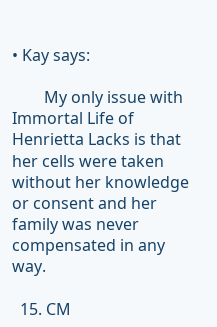• Kay says:

        My only issue with Immortal Life of Henrietta Lacks is that her cells were taken without her knowledge or consent and her family was never compensated in any way.

  15. CM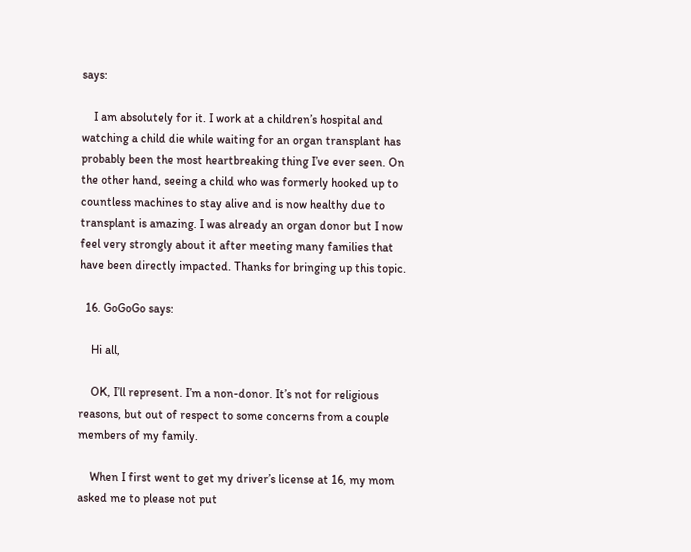says:

    I am absolutely for it. I work at a children’s hospital and watching a child die while waiting for an organ transplant has probably been the most heartbreaking thing I’ve ever seen. On the other hand, seeing a child who was formerly hooked up to countless machines to stay alive and is now healthy due to transplant is amazing. I was already an organ donor but I now feel very strongly about it after meeting many families that have been directly impacted. Thanks for bringing up this topic.

  16. GoGoGo says:

    Hi all,

    OK, I’ll represent. I’m a non-donor. It’s not for religious reasons, but out of respect to some concerns from a couple members of my family.

    When I first went to get my driver’s license at 16, my mom asked me to please not put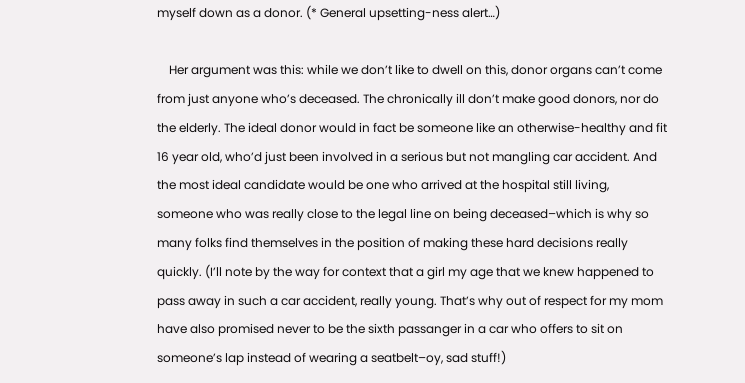myself down as a donor. (* General upsetting-ness alert…)

    Her argument was this: while we don’t like to dwell on this, donor organs can’t come from just anyone who’s deceased. The chronically ill don’t make good donors, nor do the elderly. The ideal donor would in fact be someone like an otherwise-healthy and fit 16 year old, who’d just been involved in a serious but not mangling car accident. And the most ideal candidate would be one who arrived at the hospital still living, someone who was really close to the legal line on being deceased–which is why so many folks find themselves in the position of making these hard decisions really quickly. (I’ll note by the way for context that a girl my age that we knew happened to pass away in such a car accident, really young. That’s why out of respect for my mom have also promised never to be the sixth passanger in a car who offers to sit on someone’s lap instead of wearing a seatbelt–oy, sad stuff!)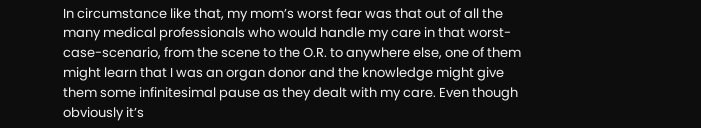In circumstance like that, my mom’s worst fear was that out of all the many medical professionals who would handle my care in that worst-case-scenario, from the scene to the O.R. to anywhere else, one of them might learn that I was an organ donor and the knowledge might give them some infinitesimal pause as they dealt with my care. Even though obviously it’s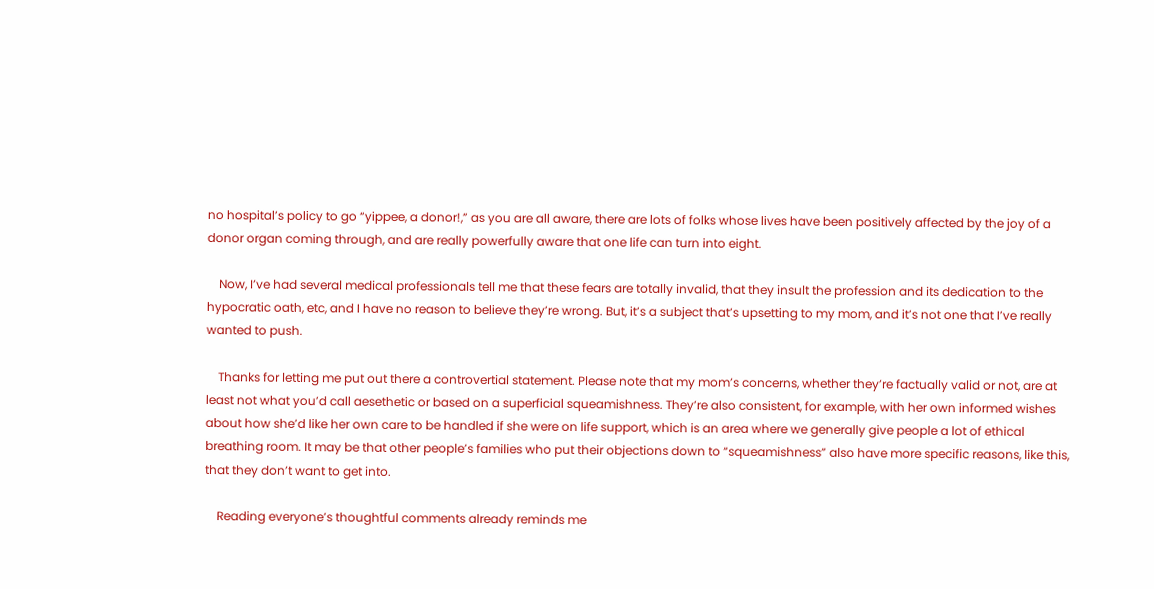no hospital’s policy to go “yippee, a donor!,” as you are all aware, there are lots of folks whose lives have been positively affected by the joy of a donor organ coming through, and are really powerfully aware that one life can turn into eight.

    Now, I’ve had several medical professionals tell me that these fears are totally invalid, that they insult the profession and its dedication to the hypocratic oath, etc, and I have no reason to believe they’re wrong. But, it’s a subject that’s upsetting to my mom, and it’s not one that I’ve really wanted to push.

    Thanks for letting me put out there a controvertial statement. Please note that my mom’s concerns, whether they’re factually valid or not, are at least not what you’d call aesethetic or based on a superficial squeamishness. They’re also consistent, for example, with her own informed wishes about how she’d like her own care to be handled if she were on life support, which is an area where we generally give people a lot of ethical breathing room. It may be that other people’s families who put their objections down to “squeamishness” also have more specific reasons, like this, that they don’t want to get into.

    Reading everyone’s thoughtful comments already reminds me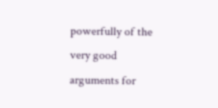powerfully of the very good arguments for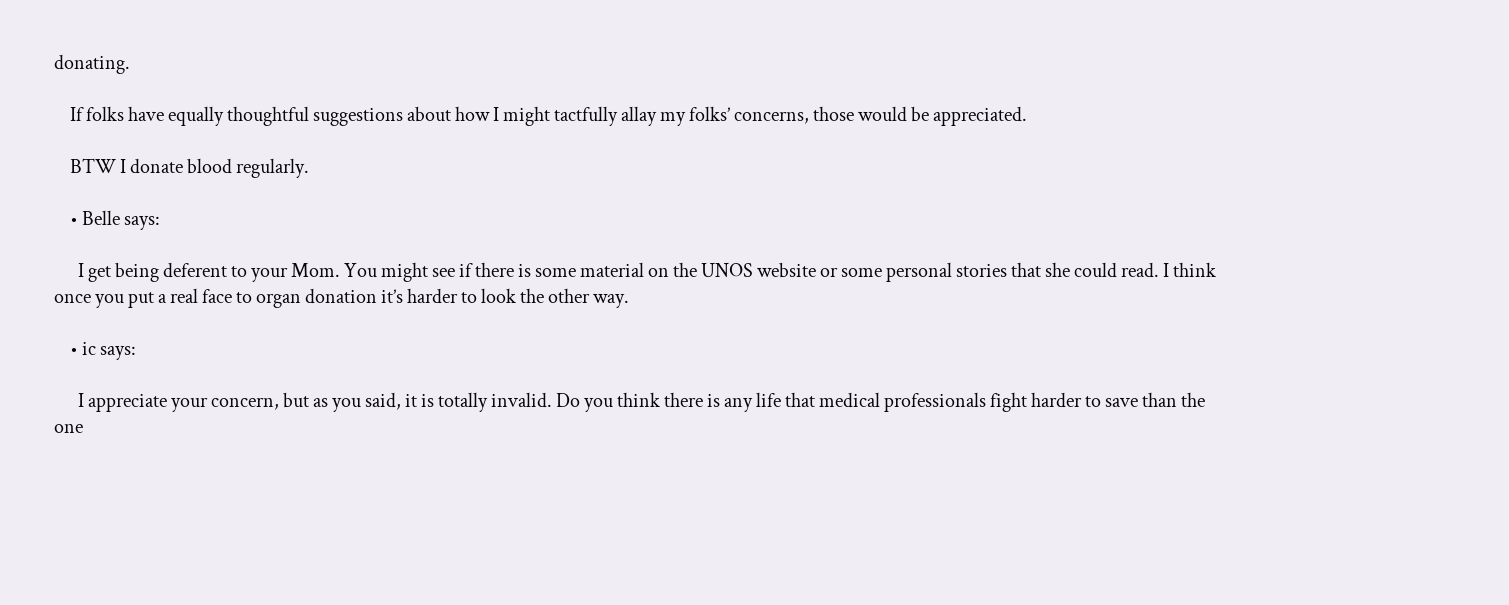donating.

    If folks have equally thoughtful suggestions about how I might tactfully allay my folks’ concerns, those would be appreciated.

    BTW I donate blood regularly.

    • Belle says:

      I get being deferent to your Mom. You might see if there is some material on the UNOS website or some personal stories that she could read. I think once you put a real face to organ donation it’s harder to look the other way.

    • ic says:

      I appreciate your concern, but as you said, it is totally invalid. Do you think there is any life that medical professionals fight harder to save than the one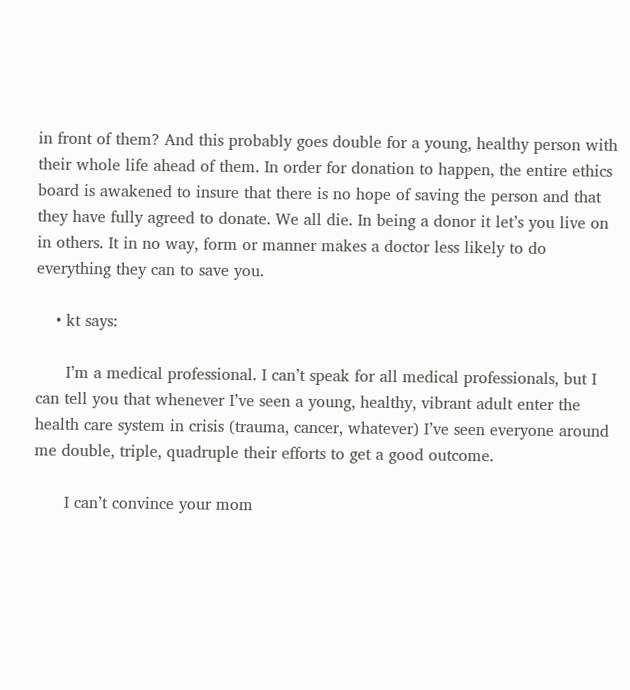in front of them? And this probably goes double for a young, healthy person with their whole life ahead of them. In order for donation to happen, the entire ethics board is awakened to insure that there is no hope of saving the person and that they have fully agreed to donate. We all die. In being a donor it let’s you live on in others. It in no way, form or manner makes a doctor less likely to do everything they can to save you.

    • kt says:

      I’m a medical professional. I can’t speak for all medical professionals, but I can tell you that whenever I’ve seen a young, healthy, vibrant adult enter the health care system in crisis (trauma, cancer, whatever) I’ve seen everyone around me double, triple, quadruple their efforts to get a good outcome.

      I can’t convince your mom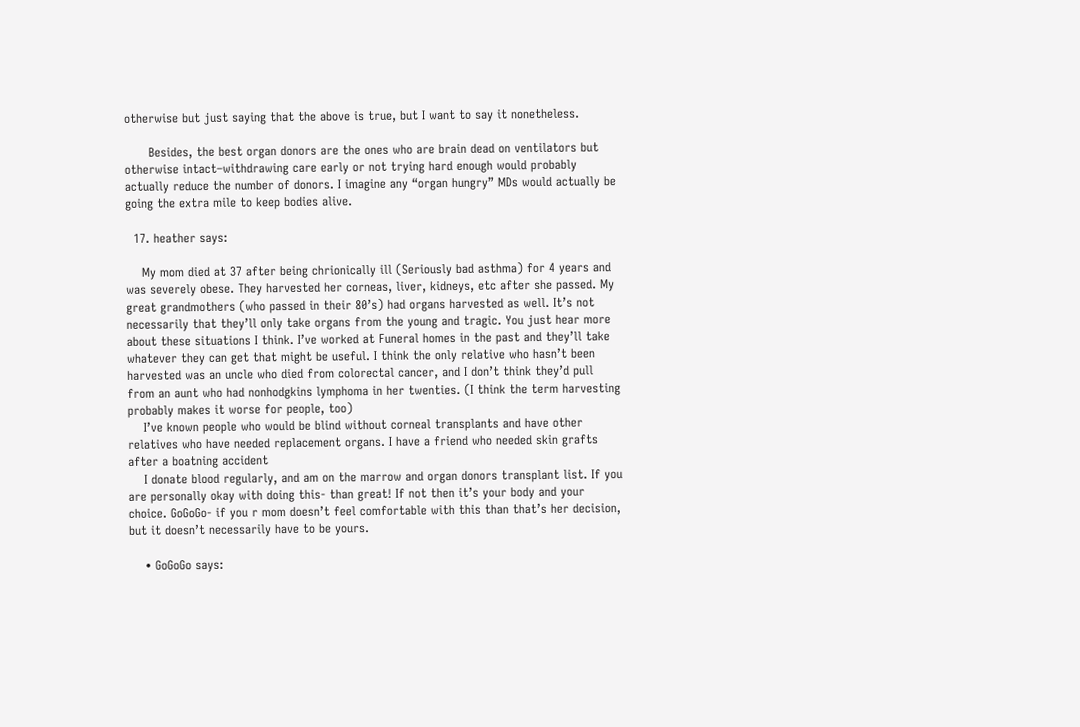otherwise but just saying that the above is true, but I want to say it nonetheless.

      Besides, the best organ donors are the ones who are brain dead on ventilators but otherwise intact–withdrawing care early or not trying hard enough would probably actually reduce the number of donors. I imagine any “organ hungry” MDs would actually be going the extra mile to keep bodies alive.

  17. heather says:

    My mom died at 37 after being chrionically ill (Seriously bad asthma) for 4 years and was severely obese. They harvested her corneas, liver, kidneys, etc after she passed. My great grandmothers (who passed in their 80’s) had organs harvested as well. It’s not necessarily that they’ll only take organs from the young and tragic. You just hear more about these situations I think. I’ve worked at Funeral homes in the past and they’ll take whatever they can get that might be useful. I think the only relative who hasn’t been harvested was an uncle who died from colorectal cancer, and I don’t think they’d pull from an aunt who had nonhodgkins lymphoma in her twenties. (I think the term harvesting probably makes it worse for people, too)
    I’ve known people who would be blind without corneal transplants and have other relatives who have needed replacement organs. I have a friend who needed skin grafts after a boatning accident
    I donate blood regularly, and am on the marrow and organ donors transplant list. If you are personally okay with doing this- than great! If not then it’s your body and your choice. GoGoGo- if you r mom doesn’t feel comfortable with this than that’s her decision, but it doesn’t necessarily have to be yours.

    • GoGoGo says: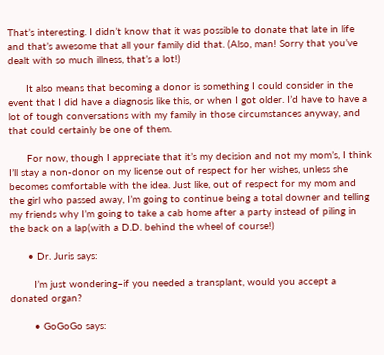That’s interesting. I didn’t know that it was possible to donate that late in life and that’s awesome that all your family did that. (Also, man! Sorry that you’ve dealt with so much illness, that’s a lot!)

      It also means that becoming a donor is something I could consider in the event that I did have a diagnosis like this, or when I got older. I’d have to have a lot of tough conversations with my family in those circumstances anyway, and that could certainly be one of them.

      For now, though I appreciate that it’s my decision and not my mom’s, I think I’ll stay a non-donor on my license out of respect for her wishes, unless she becomes comfortable with the idea. Just like, out of respect for my mom and the girl who passed away, I’m going to continue being a total downer and telling my friends why I’m going to take a cab home after a party instead of piling in the back on a lap(with a D.D. behind the wheel of course!)

      • Dr. Juris says:

        I’m just wondering–if you needed a transplant, would you accept a donated organ?

        • GoGoGo says: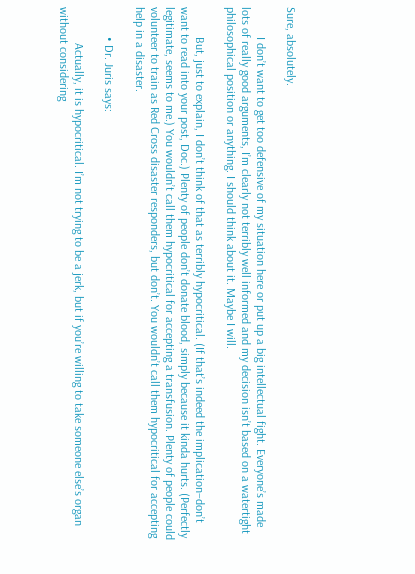Sure, absolutely.

          I don’t want to get too defensive of my situation here or put up a big intellectual fight. Everyone’s made lots of really good arguments, I’m clearly not terribly well informed and my decision isn’t based on a watertight philosophical position or anything. I should think about it. Maybe I will.

          But, just to explain, I don’t think of that as terribly hypocritical. (If that’s indeed the implication–don’t want to read into your post, Doc.) Plenty of people don’t donate blood, simply because it kinda hurts. (Perfectly legitimate, seems to me.) You wouldn’t call them hypocritical for accepting a transfusion. Plenty of people could volunteer to train as Red Cross disaster responders, but don’t. You wouldn’t call them hypocritical for accepting help in a disaster.

          • Dr. Juris says:

            Actually, it is hypocritical. I’m not trying to be a jerk, but if you’re willing to take someone else’s organ without considering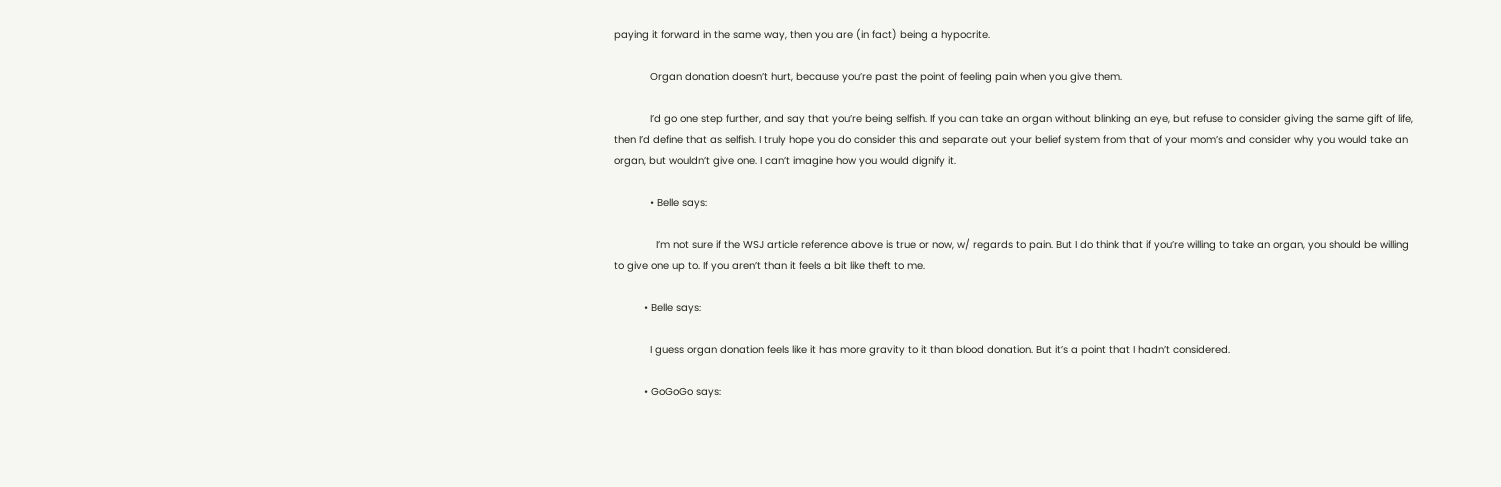paying it forward in the same way, then you are (in fact) being a hypocrite.

            Organ donation doesn’t hurt, because you’re past the point of feeling pain when you give them.

            I’d go one step further, and say that you’re being selfish. If you can take an organ without blinking an eye, but refuse to consider giving the same gift of life, then I’d define that as selfish. I truly hope you do consider this and separate out your belief system from that of your mom’s and consider why you would take an organ, but wouldn’t give one. I can’t imagine how you would dignify it.

            • Belle says:

              I’m not sure if the WSJ article reference above is true or now, w/ regards to pain. But I do think that if you’re willing to take an organ, you should be willing to give one up to. If you aren’t than it feels a bit like theft to me.

          • Belle says:

            I guess organ donation feels like it has more gravity to it than blood donation. But it’s a point that I hadn’t considered.

          • GoGoGo says: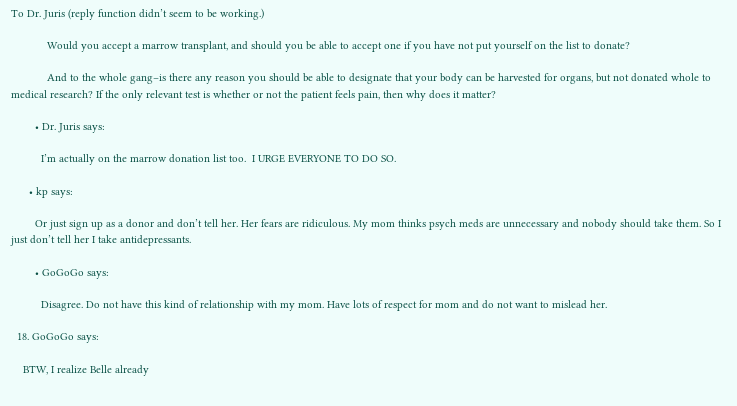To Dr. Juris (reply function didn’t seem to be working.)

            Would you accept a marrow transplant, and should you be able to accept one if you have not put yourself on the list to donate?

            And to the whole gang–is there any reason you should be able to designate that your body can be harvested for organs, but not donated whole to medical research? If the only relevant test is whether or not the patient feels pain, then why does it matter?

        • Dr. Juris says:

          I’m actually on the marrow donation list too.  I URGE EVERYONE TO DO SO.

      • kp says:

        Or just sign up as a donor and don’t tell her. Her fears are ridiculous. My mom thinks psych meds are unnecessary and nobody should take them. So I just don’t tell her I take antidepressants.

        • GoGoGo says:

          Disagree. Do not have this kind of relationship with my mom. Have lots of respect for mom and do not want to mislead her.

  18. GoGoGo says:

    BTW, I realize Belle already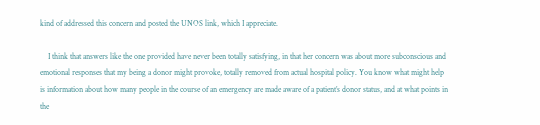kind of addressed this concern and posted the UNOS link, which I appreciate.

    I think that answers like the one provided have never been totally satisfying, in that her concern was about more subconscious and emotional responses that my being a donor might provoke, totally removed from actual hospital policy. You know what might help is information about how many people in the course of an emergency are made aware of a patient’s donor status, and at what points in the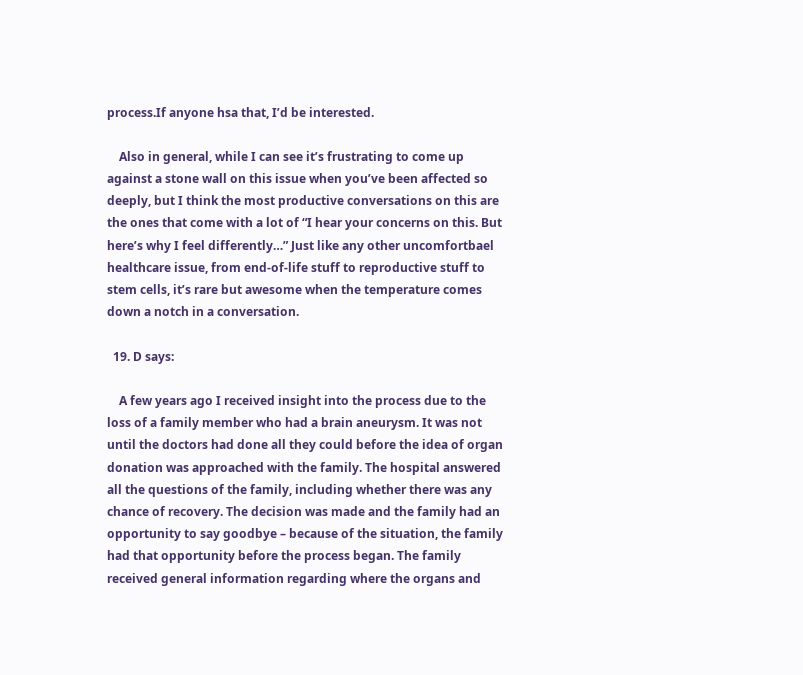process.If anyone hsa that, I’d be interested.

    Also in general, while I can see it’s frustrating to come up against a stone wall on this issue when you’ve been affected so deeply, but I think the most productive conversations on this are the ones that come with a lot of “I hear your concerns on this. But here’s why I feel differently…” Just like any other uncomfortbael healthcare issue, from end-of-life stuff to reproductive stuff to stem cells, it’s rare but awesome when the temperature comes down a notch in a conversation.

  19. D says:

    A few years ago I received insight into the process due to the loss of a family member who had a brain aneurysm. It was not until the doctors had done all they could before the idea of organ donation was approached with the family. The hospital answered all the questions of the family, including whether there was any chance of recovery. The decision was made and the family had an opportunity to say goodbye – because of the situation, the family had that opportunity before the process began. The family received general information regarding where the organs and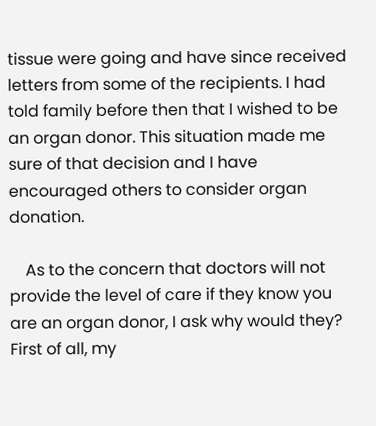tissue were going and have since received letters from some of the recipients. I had told family before then that I wished to be an organ donor. This situation made me sure of that decision and I have encouraged others to consider organ donation.

    As to the concern that doctors will not provide the level of care if they know you are an organ donor, I ask why would they? First of all, my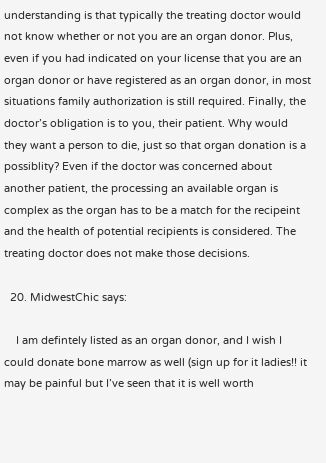understanding is that typically the treating doctor would not know whether or not you are an organ donor. Plus, even if you had indicated on your license that you are an organ donor or have registered as an organ donor, in most situations family authorization is still required. Finally, the doctor’s obligation is to you, their patient. Why would they want a person to die, just so that organ donation is a possiblity? Even if the doctor was concerned about another patient, the processing an available organ is complex as the organ has to be a match for the recipeint and the health of potential recipients is considered. The treating doctor does not make those decisions.

  20. MidwestChic says:

    I am defintely listed as an organ donor, and I wish I could donate bone marrow as well (sign up for it ladies!! it may be painful but I’ve seen that it is well worth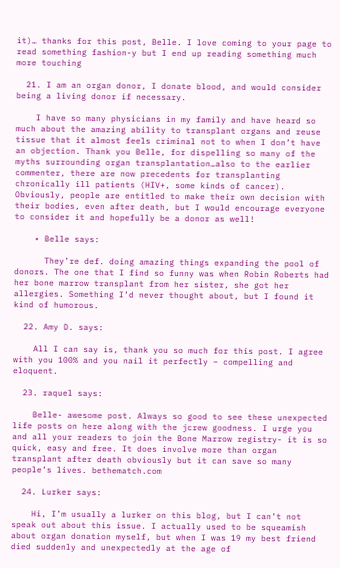it)… thanks for this post, Belle. I love coming to your page to read something fashion-y but I end up reading something much more touching

  21. I am an organ donor, I donate blood, and would consider being a living donor if necessary.

    I have so many physicians in my family and have heard so much about the amazing ability to transplant organs and reuse tissue that it almost feels criminal not to when I don’t have an objection. Thank you Belle, for dispelling so many of the myths surrounding organ transplantation…also to the earlier commenter, there are now precedents for transplanting chronically ill patients (HIV+, some kinds of cancer). Obviously, people are entitled to make their own decision with their bodies, even after death, but I would encourage everyone to consider it and hopefully be a donor as well!

    • Belle says:

      They’re def. doing amazing things expanding the pool of donors. The one that I find so funny was when Robin Roberts had her bone marrow transplant from her sister, she got her allergies. Something I’d never thought about, but I found it kind of humorous.

  22. Amy D. says:

    All I can say is, thank you so much for this post. I agree with you 100% and you nail it perfectly – compelling and eloquent.

  23. raquel says:

    Belle- awesome post. Always so good to see these unexpected life posts on here along with the jcrew goodness. I urge you and all your readers to join the Bone Marrow registry- it is so quick, easy and free. It does involve more than organ transplant after death obviously but it can save so many people’s lives. bethematch.com

  24. Lurker says:

    Hi, I’m usually a lurker on this blog, but I can’t not speak out about this issue. I actually used to be squeamish about organ donation myself, but when I was 19 my best friend died suddenly and unexpectedly at the age of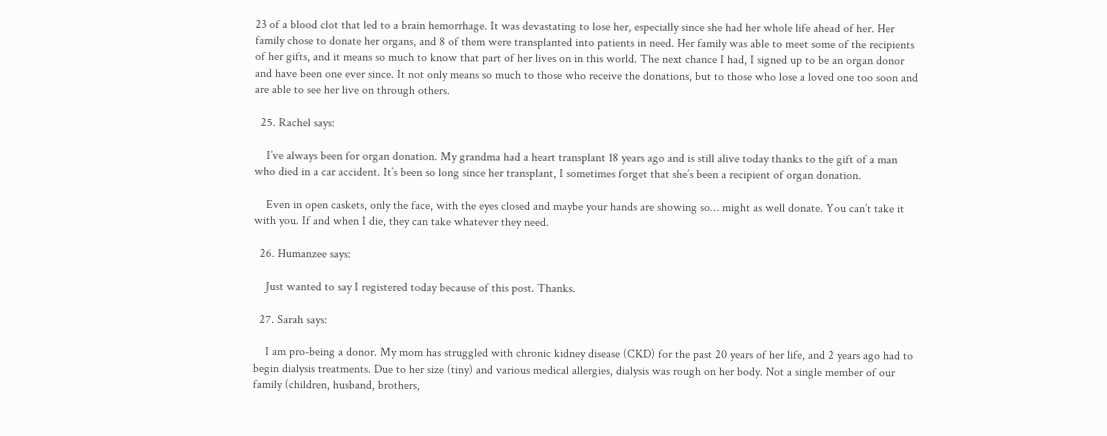23 of a blood clot that led to a brain hemorrhage. It was devastating to lose her, especially since she had her whole life ahead of her. Her family chose to donate her organs, and 8 of them were transplanted into patients in need. Her family was able to meet some of the recipients of her gifts, and it means so much to know that part of her lives on in this world. The next chance I had, I signed up to be an organ donor and have been one ever since. It not only means so much to those who receive the donations, but to those who lose a loved one too soon and are able to see her live on through others.

  25. Rachel says:

    I’ve always been for organ donation. My grandma had a heart transplant 18 years ago and is still alive today thanks to the gift of a man who died in a car accident. It’s been so long since her transplant, I sometimes forget that she’s been a recipient of organ donation.

    Even in open caskets, only the face, with the eyes closed and maybe your hands are showing so… might as well donate. You can’t take it with you. If and when I die, they can take whatever they need.

  26. Humanzee says:

    Just wanted to say I registered today because of this post. Thanks.

  27. Sarah says:

    I am pro-being a donor. My mom has struggled with chronic kidney disease (CKD) for the past 20 years of her life, and 2 years ago had to begin dialysis treatments. Due to her size (tiny) and various medical allergies, dialysis was rough on her body. Not a single member of our family (children, husband, brothers,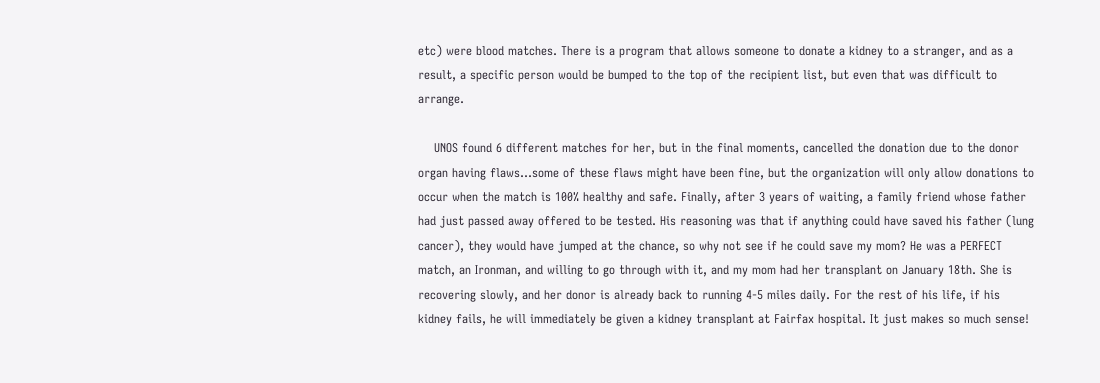etc) were blood matches. There is a program that allows someone to donate a kidney to a stranger, and as a result, a specific person would be bumped to the top of the recipient list, but even that was difficult to arrange.

    UNOS found 6 different matches for her, but in the final moments, cancelled the donation due to the donor organ having flaws…some of these flaws might have been fine, but the organization will only allow donations to occur when the match is 100% healthy and safe. Finally, after 3 years of waiting, a family friend whose father had just passed away offered to be tested. His reasoning was that if anything could have saved his father (lung cancer), they would have jumped at the chance, so why not see if he could save my mom? He was a PERFECT match, an Ironman, and willing to go through with it, and my mom had her transplant on January 18th. She is recovering slowly, and her donor is already back to running 4-5 miles daily. For the rest of his life, if his kidney fails, he will immediately be given a kidney transplant at Fairfax hospital. It just makes so much sense!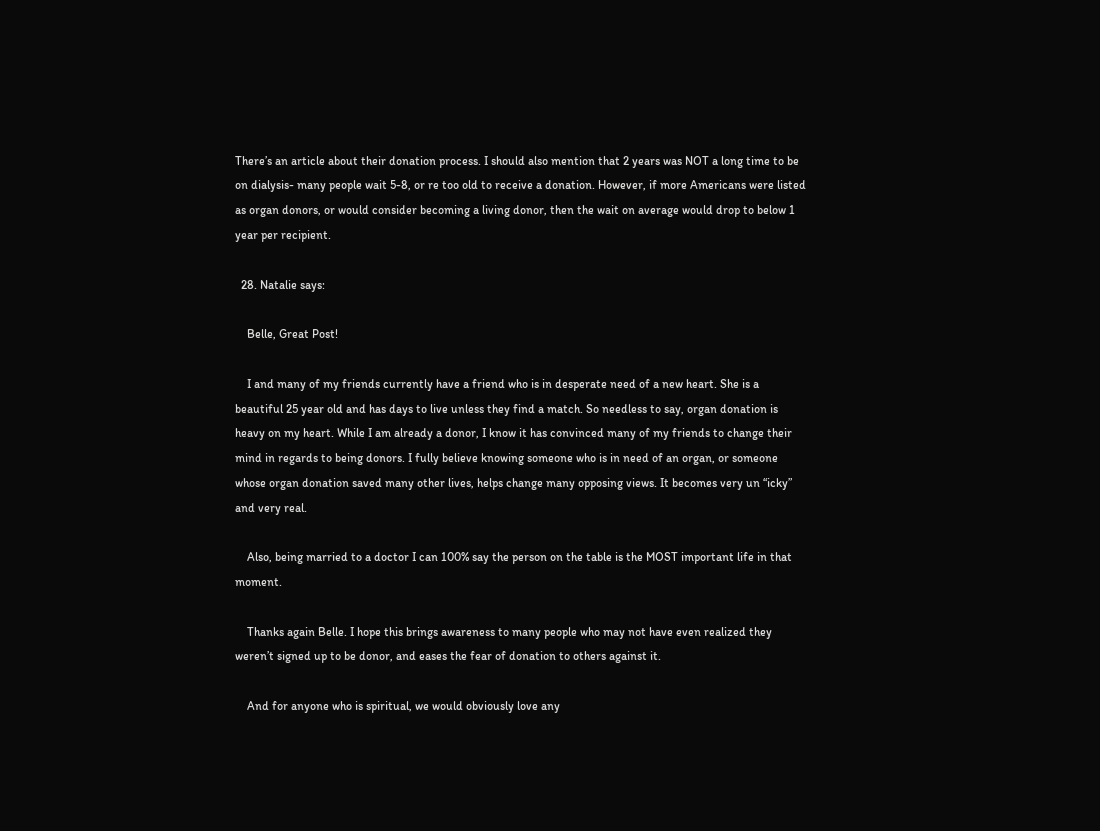There’s an article about their donation process. I should also mention that 2 years was NOT a long time to be on dialysis- many people wait 5-8, or re too old to receive a donation. However, if more Americans were listed as organ donors, or would consider becoming a living donor, then the wait on average would drop to below 1 year per recipient.

  28. Natalie says:

    Belle, Great Post!

    I and many of my friends currently have a friend who is in desperate need of a new heart. She is a beautiful 25 year old and has days to live unless they find a match. So needless to say, organ donation is heavy on my heart. While I am already a donor, I know it has convinced many of my friends to change their mind in regards to being donors. I fully believe knowing someone who is in need of an organ, or someone whose organ donation saved many other lives, helps change many opposing views. It becomes very un “icky” and very real.

    Also, being married to a doctor I can 100% say the person on the table is the MOST important life in that moment.

    Thanks again Belle. I hope this brings awareness to many people who may not have even realized they weren’t signed up to be donor, and eases the fear of donation to others against it.

    And for anyone who is spiritual, we would obviously love any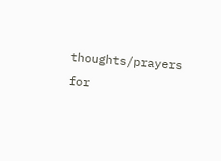thoughts/prayers for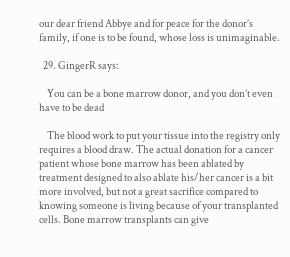our dear friend Abbye and for peace for the donor’s family, if one is to be found, whose loss is unimaginable.

  29. GingerR says:

    You can be a bone marrow donor, and you don’t even have to be dead

    The blood work to put your tissue into the registry only requires a blood draw. The actual donation for a cancer patient whose bone marrow has been ablated by treatment designed to also ablate his/her cancer is a bit more involved, but not a great sacrifice compared to knowing someone is living because of your transplanted cells. Bone marrow transplants can give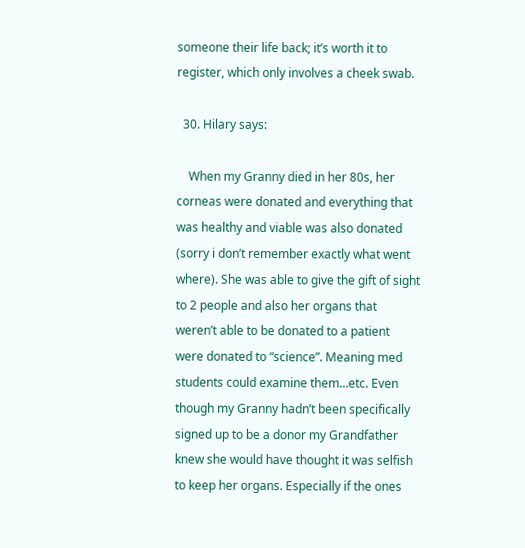someone their life back; it’s worth it to register, which only involves a cheek swab.

  30. Hilary says:

    When my Granny died in her 80s, her corneas were donated and everything that was healthy and viable was also donated (sorry i don’t remember exactly what went where). She was able to give the gift of sight to 2 people and also her organs that weren’t able to be donated to a patient were donated to “science”. Meaning med students could examine them…etc. Even though my Granny hadn’t been specifically signed up to be a donor my Grandfather knew she would have thought it was selfish to keep her organs. Especially if the ones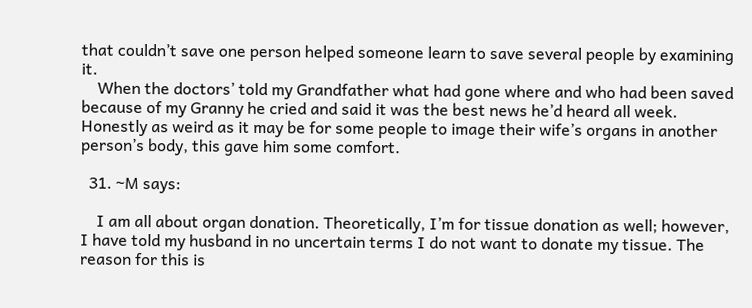that couldn’t save one person helped someone learn to save several people by examining it.
    When the doctors’ told my Grandfather what had gone where and who had been saved because of my Granny he cried and said it was the best news he’d heard all week. Honestly as weird as it may be for some people to image their wife’s organs in another person’s body, this gave him some comfort.

  31. ~M says:

    I am all about organ donation. Theoretically, I’m for tissue donation as well; however, I have told my husband in no uncertain terms I do not want to donate my tissue. The reason for this is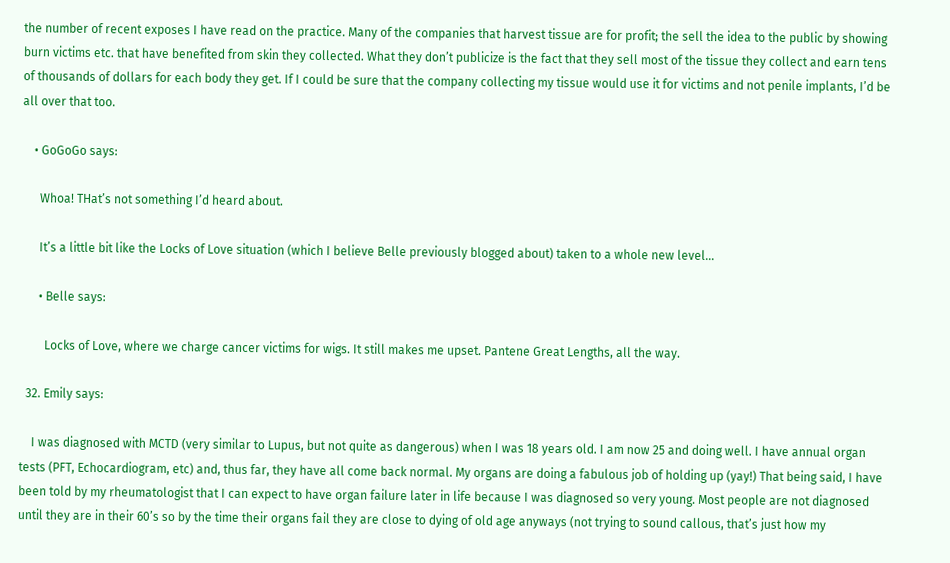the number of recent exposes I have read on the practice. Many of the companies that harvest tissue are for profit; the sell the idea to the public by showing burn victims etc. that have benefited from skin they collected. What they don’t publicize is the fact that they sell most of the tissue they collect and earn tens of thousands of dollars for each body they get. If I could be sure that the company collecting my tissue would use it for victims and not penile implants, I’d be all over that too.

    • GoGoGo says:

      Whoa! THat’s not something I’d heard about.

      It’s a little bit like the Locks of Love situation (which I believe Belle previously blogged about) taken to a whole new level…

      • Belle says:

        Locks of Love, where we charge cancer victims for wigs. It still makes me upset. Pantene Great Lengths, all the way.

  32. Emily says:

    I was diagnosed with MCTD (very similar to Lupus, but not quite as dangerous) when I was 18 years old. I am now 25 and doing well. I have annual organ tests (PFT, Echocardiogram, etc) and, thus far, they have all come back normal. My organs are doing a fabulous job of holding up (yay!) That being said, I have been told by my rheumatologist that I can expect to have organ failure later in life because I was diagnosed so very young. Most people are not diagnosed until they are in their 60’s so by the time their organs fail they are close to dying of old age anyways (not trying to sound callous, that’s just how my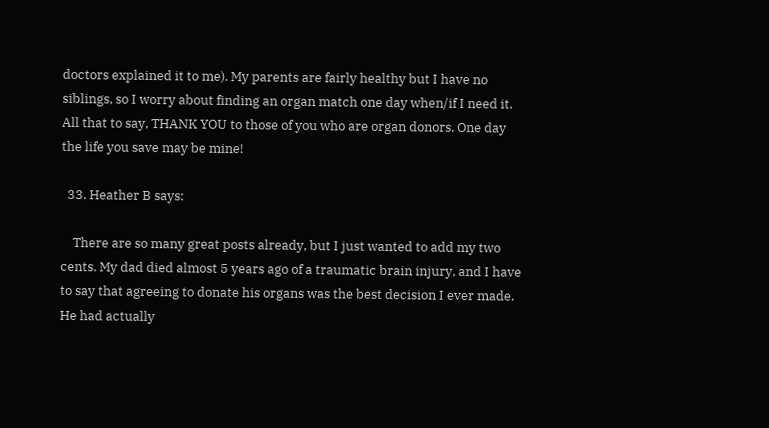doctors explained it to me). My parents are fairly healthy but I have no siblings, so I worry about finding an organ match one day when/if I need it. All that to say, THANK YOU to those of you who are organ donors. One day the life you save may be mine!

  33. Heather B says:

    There are so many great posts already, but I just wanted to add my two cents. My dad died almost 5 years ago of a traumatic brain injury, and I have to say that agreeing to donate his organs was the best decision I ever made. He had actually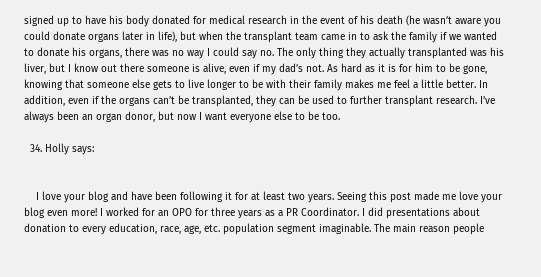signed up to have his body donated for medical research in the event of his death (he wasn’t aware you could donate organs later in life), but when the transplant team came in to ask the family if we wanted to donate his organs, there was no way I could say no. The only thing they actually transplanted was his liver, but I know out there someone is alive, even if my dad’s not. As hard as it is for him to be gone, knowing that someone else gets to live longer to be with their family makes me feel a little better. In addition, even if the organs can’t be transplanted, they can be used to further transplant research. I’ve always been an organ donor, but now I want everyone else to be too.

  34. Holly says:


    I love your blog and have been following it for at least two years. Seeing this post made me love your blog even more! I worked for an OPO for three years as a PR Coordinator. I did presentations about donation to every education, race, age, etc. population segment imaginable. The main reason people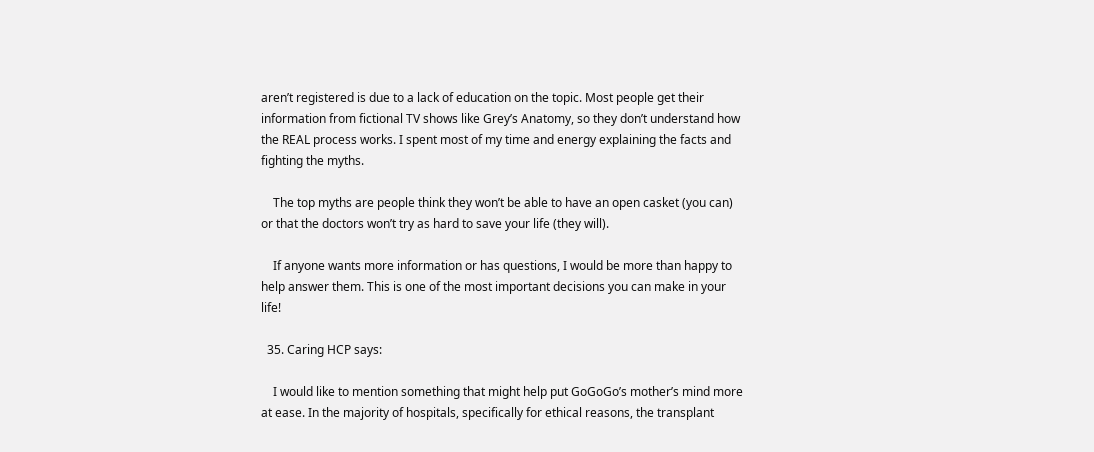aren’t registered is due to a lack of education on the topic. Most people get their information from fictional TV shows like Grey’s Anatomy, so they don’t understand how the REAL process works. I spent most of my time and energy explaining the facts and fighting the myths.

    The top myths are people think they won’t be able to have an open casket (you can) or that the doctors won’t try as hard to save your life (they will).

    If anyone wants more information or has questions, I would be more than happy to help answer them. This is one of the most important decisions you can make in your life!

  35. Caring HCP says:

    I would like to mention something that might help put GoGoGo’s mother’s mind more at ease. In the majority of hospitals, specifically for ethical reasons, the transplant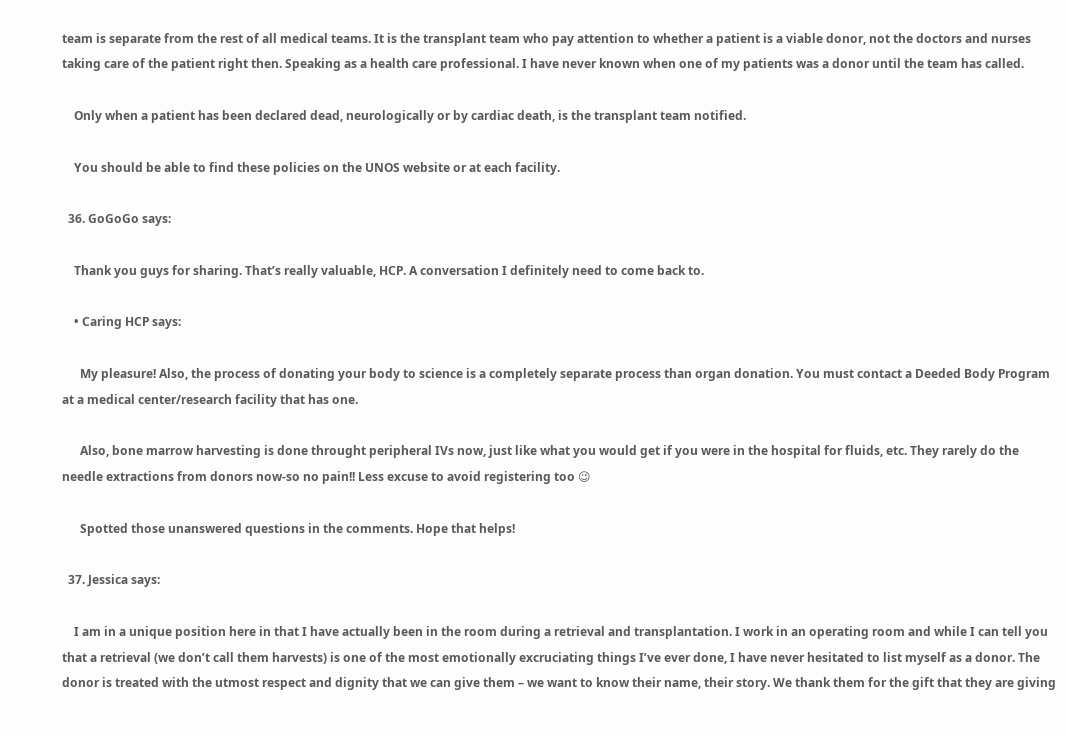team is separate from the rest of all medical teams. It is the transplant team who pay attention to whether a patient is a viable donor, not the doctors and nurses taking care of the patient right then. Speaking as a health care professional. I have never known when one of my patients was a donor until the team has called.

    Only when a patient has been declared dead, neurologically or by cardiac death, is the transplant team notified.

    You should be able to find these policies on the UNOS website or at each facility.

  36. GoGoGo says:

    Thank you guys for sharing. That’s really valuable, HCP. A conversation I definitely need to come back to.

    • Caring HCP says:

      My pleasure! Also, the process of donating your body to science is a completely separate process than organ donation. You must contact a Deeded Body Program at a medical center/research facility that has one.

      Also, bone marrow harvesting is done throught peripheral IVs now, just like what you would get if you were in the hospital for fluids, etc. They rarely do the needle extractions from donors now-so no pain!! Less excuse to avoid registering too 😉

      Spotted those unanswered questions in the comments. Hope that helps!

  37. Jessica says:

    I am in a unique position here in that I have actually been in the room during a retrieval and transplantation. I work in an operating room and while I can tell you that a retrieval (we don’t call them harvests) is one of the most emotionally excruciating things I’ve ever done, I have never hesitated to list myself as a donor. The donor is treated with the utmost respect and dignity that we can give them – we want to know their name, their story. We thank them for the gift that they are giving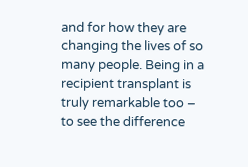and for how they are changing the lives of so many people. Being in a recipient transplant is truly remarkable too – to see the difference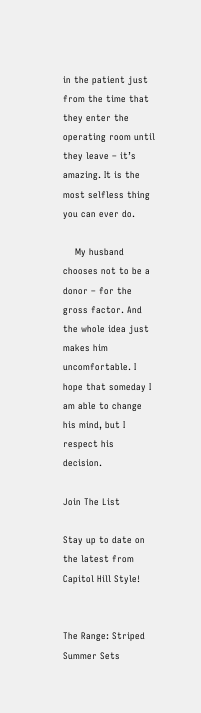in the patient just from the time that they enter the operating room until they leave – it’s amazing. It is the most selfless thing you can ever do.

    My husband chooses not to be a donor – for the gross factor. And the whole idea just makes him uncomfortable. I hope that someday I am able to change his mind, but I respect his decision.

Join The List

Stay up to date on the latest from Capitol Hill Style!


The Range: Striped Summer Sets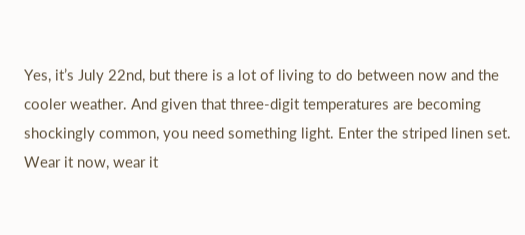Yes, it’s July 22nd, but there is a lot of living to do between now and the cooler weather. And given that three-digit temperatures are becoming shockingly common, you need something light. Enter the striped linen set. Wear it now, wear it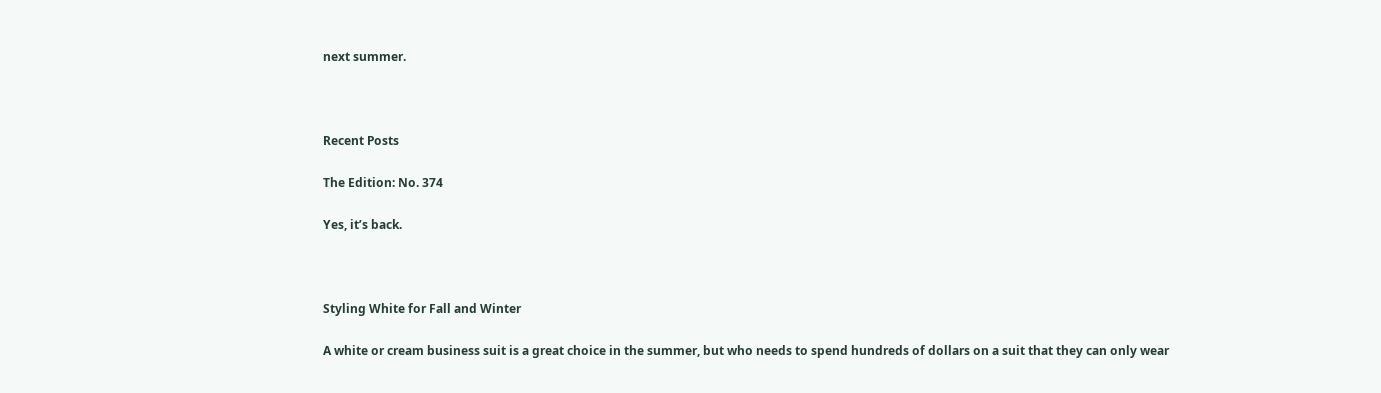next summer.



Recent Posts

The Edition: No. 374

Yes, it’s back.



Styling White for Fall and Winter

A white or cream business suit is a great choice in the summer, but who needs to spend hundreds of dollars on a suit that they can only wear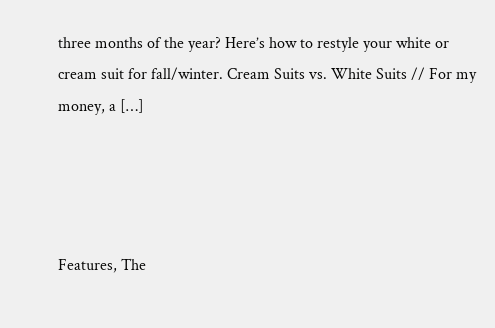three months of the year? Here’s how to restyle your white or cream suit for fall/winter. Cream Suits vs. White Suits // For my money, a […]




Features, The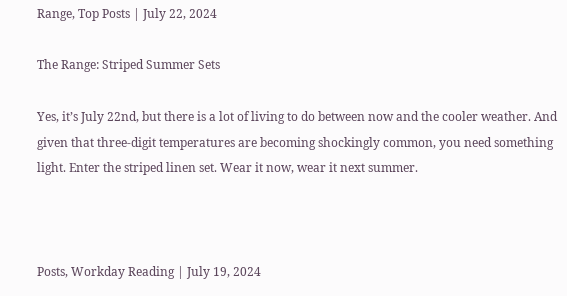Range, Top Posts | July 22, 2024

The Range: Striped Summer Sets

Yes, it’s July 22nd, but there is a lot of living to do between now and the cooler weather. And given that three-digit temperatures are becoming shockingly common, you need something light. Enter the striped linen set. Wear it now, wear it next summer.



Posts, Workday Reading | July 19, 2024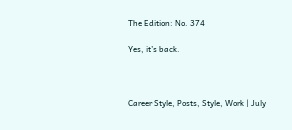The Edition: No. 374

Yes, it’s back.



Career Style, Posts, Style, Work | July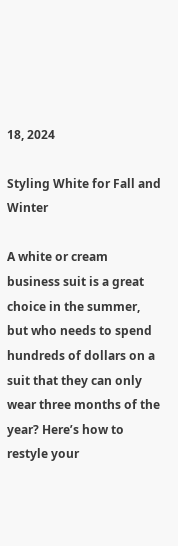18, 2024

Styling White for Fall and Winter

A white or cream business suit is a great choice in the summer, but who needs to spend hundreds of dollars on a suit that they can only wear three months of the year? Here’s how to restyle your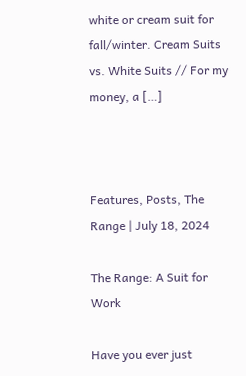white or cream suit for fall/winter. Cream Suits vs. White Suits // For my money, a […]



Features, Posts, The Range | July 18, 2024

The Range: A Suit for Work

Have you ever just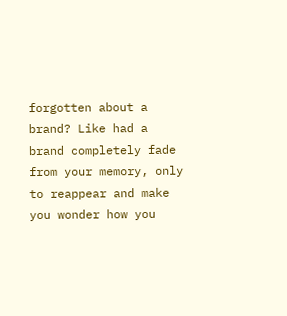forgotten about a brand? Like had a brand completely fade from your memory, only to reappear and make you wonder how you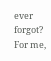ever forgot? For me,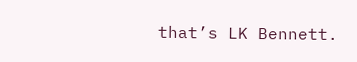that’s LK Bennett.